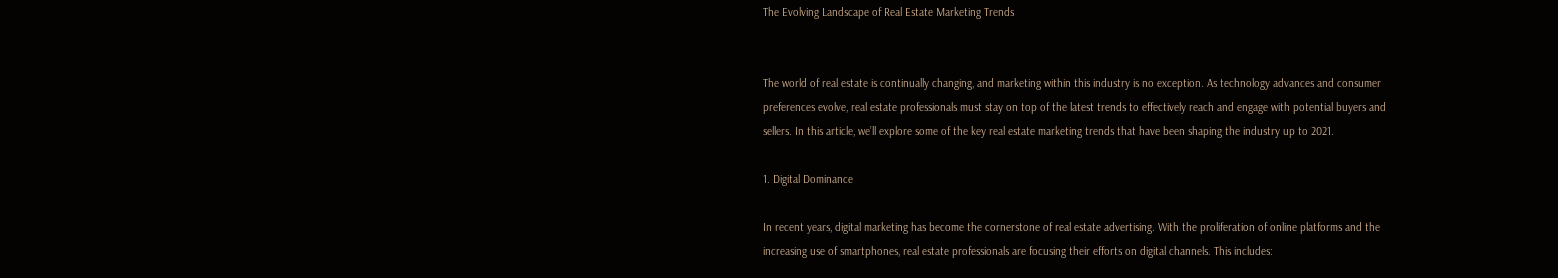The Evolving Landscape of Real Estate Marketing Trends


The world of real estate is continually changing, and marketing within this industry is no exception. As technology advances and consumer preferences evolve, real estate professionals must stay on top of the latest trends to effectively reach and engage with potential buyers and sellers. In this article, we’ll explore some of the key real estate marketing trends that have been shaping the industry up to 2021.

1. Digital Dominance

In recent years, digital marketing has become the cornerstone of real estate advertising. With the proliferation of online platforms and the increasing use of smartphones, real estate professionals are focusing their efforts on digital channels. This includes: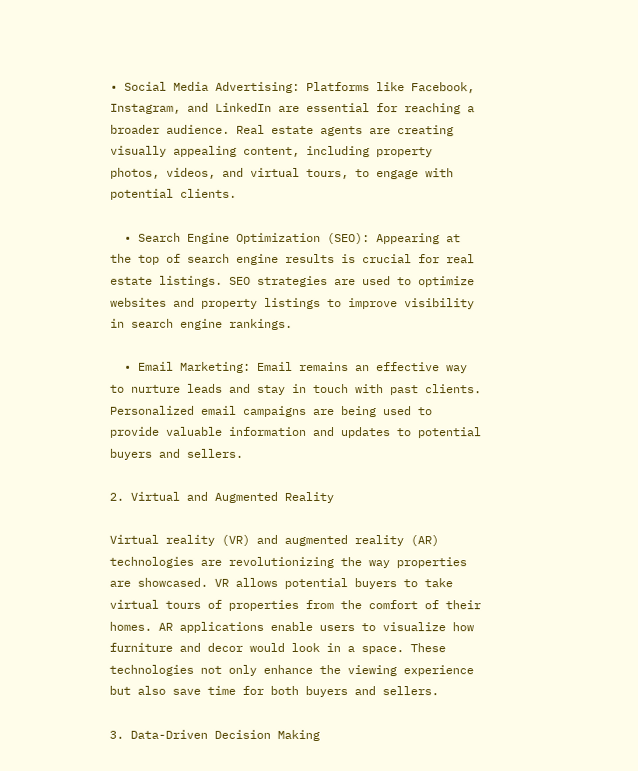• Social Media Advertising: Platforms like Facebook, Instagram, and LinkedIn are essential for reaching a broader audience. Real estate agents are creating visually appealing content, including property photos, videos, and virtual tours, to engage with potential clients.

  • Search Engine Optimization (SEO): Appearing at the top of search engine results is crucial for real estate listings. SEO strategies are used to optimize websites and property listings to improve visibility in search engine rankings.

  • Email Marketing: Email remains an effective way to nurture leads and stay in touch with past clients. Personalized email campaigns are being used to provide valuable information and updates to potential buyers and sellers.

2. Virtual and Augmented Reality

Virtual reality (VR) and augmented reality (AR) technologies are revolutionizing the way properties are showcased. VR allows potential buyers to take virtual tours of properties from the comfort of their homes. AR applications enable users to visualize how furniture and decor would look in a space. These technologies not only enhance the viewing experience but also save time for both buyers and sellers.

3. Data-Driven Decision Making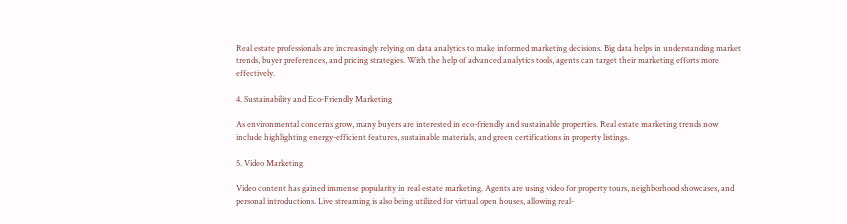Real estate professionals are increasingly relying on data analytics to make informed marketing decisions. Big data helps in understanding market trends, buyer preferences, and pricing strategies. With the help of advanced analytics tools, agents can target their marketing efforts more effectively.

4. Sustainability and Eco-Friendly Marketing

As environmental concerns grow, many buyers are interested in eco-friendly and sustainable properties. Real estate marketing trends now include highlighting energy-efficient features, sustainable materials, and green certifications in property listings.

5. Video Marketing

Video content has gained immense popularity in real estate marketing. Agents are using video for property tours, neighborhood showcases, and personal introductions. Live streaming is also being utilized for virtual open houses, allowing real-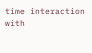time interaction with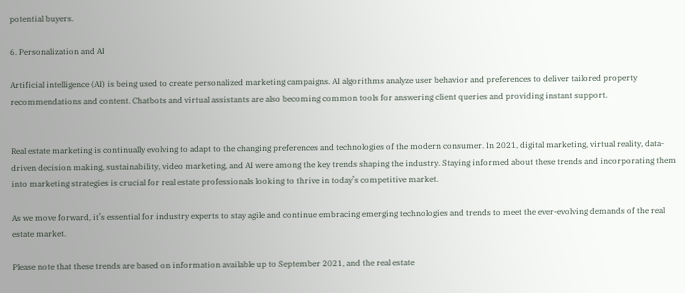potential buyers.

6. Personalization and AI

Artificial intelligence (AI) is being used to create personalized marketing campaigns. AI algorithms analyze user behavior and preferences to deliver tailored property recommendations and content. Chatbots and virtual assistants are also becoming common tools for answering client queries and providing instant support.


Real estate marketing is continually evolving to adapt to the changing preferences and technologies of the modern consumer. In 2021, digital marketing, virtual reality, data-driven decision making, sustainability, video marketing, and AI were among the key trends shaping the industry. Staying informed about these trends and incorporating them into marketing strategies is crucial for real estate professionals looking to thrive in today’s competitive market.

As we move forward, it’s essential for industry experts to stay agile and continue embracing emerging technologies and trends to meet the ever-evolving demands of the real estate market.

Please note that these trends are based on information available up to September 2021, and the real estate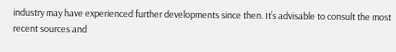industry may have experienced further developments since then. It’s advisable to consult the most recent sources and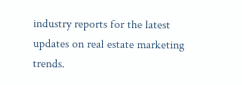industry reports for the latest updates on real estate marketing trends.